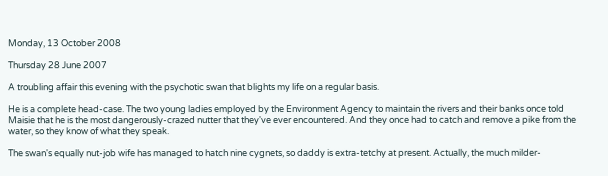Monday, 13 October 2008

Thursday 28 June 2007

A troubling affair this evening with the psychotic swan that blights my life on a regular basis.

He is a complete head-case. The two young ladies employed by the Environment Agency to maintain the rivers and their banks once told Maisie that he is the most dangerously-crazed nutter that they've ever encountered. And they once had to catch and remove a pike from the water, so they know of what they speak.

The swan's equally nut-job wife has managed to hatch nine cygnets, so daddy is extra-tetchy at present. Actually, the much milder-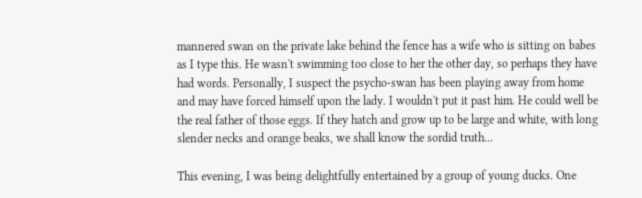mannered swan on the private lake behind the fence has a wife who is sitting on babes as I type this. He wasn't swimming too close to her the other day, so perhaps they have had words. Personally, I suspect the psycho-swan has been playing away from home and may have forced himself upon the lady. I wouldn't put it past him. He could well be the real father of those eggs. If they hatch and grow up to be large and white, with long slender necks and orange beaks, we shall know the sordid truth...

This evening, I was being delightfully entertained by a group of young ducks. One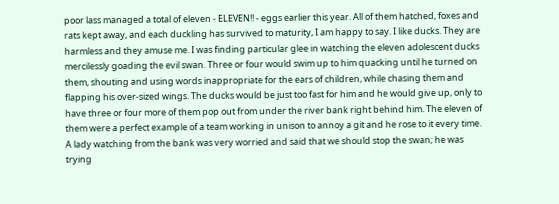poor lass managed a total of eleven - ELEVEN!! - eggs earlier this year. All of them hatched, foxes and rats kept away, and each duckling has survived to maturity, I am happy to say. I like ducks. They are harmless and they amuse me. I was finding particular glee in watching the eleven adolescent ducks mercilessly goading the evil swan. Three or four would swim up to him quacking until he turned on them, shouting and using words inappropriate for the ears of children, while chasing them and flapping his over-sized wings. The ducks would be just too fast for him and he would give up, only to have three or four more of them pop out from under the river bank right behind him. The eleven of them were a perfect example of a team working in unison to annoy a git and he rose to it every time. A lady watching from the bank was very worried and said that we should stop the swan; he was trying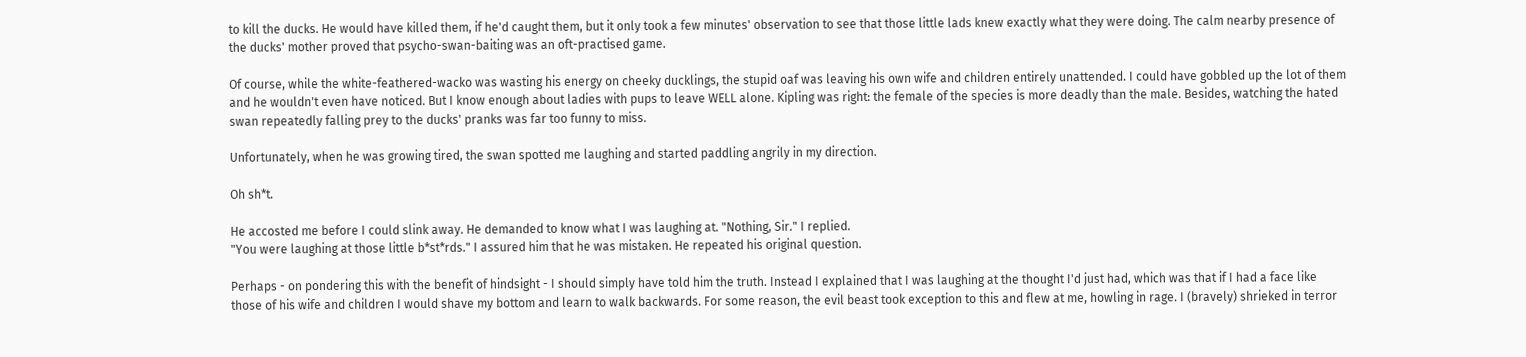to kill the ducks. He would have killed them, if he'd caught them, but it only took a few minutes' observation to see that those little lads knew exactly what they were doing. The calm nearby presence of the ducks' mother proved that psycho-swan-baiting was an oft-practised game.

Of course, while the white-feathered-wacko was wasting his energy on cheeky ducklings, the stupid oaf was leaving his own wife and children entirely unattended. I could have gobbled up the lot of them and he wouldn't even have noticed. But I know enough about ladies with pups to leave WELL alone. Kipling was right: the female of the species is more deadly than the male. Besides, watching the hated swan repeatedly falling prey to the ducks' pranks was far too funny to miss.

Unfortunately, when he was growing tired, the swan spotted me laughing and started paddling angrily in my direction.

Oh sh*t.

He accosted me before I could slink away. He demanded to know what I was laughing at. "Nothing, Sir." I replied.
"You were laughing at those little b*st*rds." I assured him that he was mistaken. He repeated his original question.

Perhaps - on pondering this with the benefit of hindsight - I should simply have told him the truth. Instead I explained that I was laughing at the thought I'd just had, which was that if I had a face like those of his wife and children I would shave my bottom and learn to walk backwards. For some reason, the evil beast took exception to this and flew at me, howling in rage. I (bravely) shrieked in terror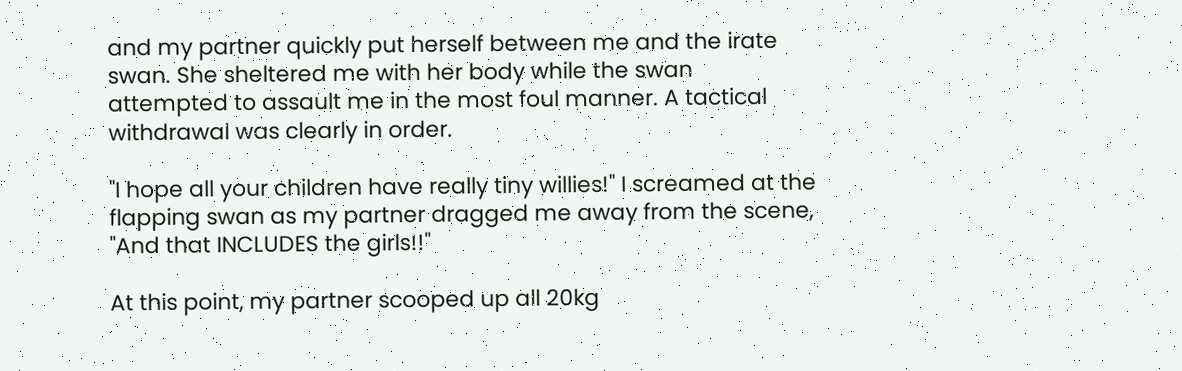and my partner quickly put herself between me and the irate swan. She sheltered me with her body while the swan attempted to assault me in the most foul manner. A tactical withdrawal was clearly in order.

"I hope all your children have really tiny willies!" I screamed at the flapping swan as my partner dragged me away from the scene, "And that INCLUDES the girls!!"

At this point, my partner scooped up all 20kg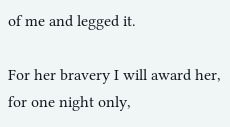of me and legged it.

For her bravery I will award her, for one night only,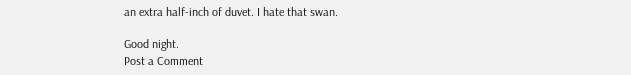an extra half-inch of duvet. I hate that swan.

Good night.
Post a Comment